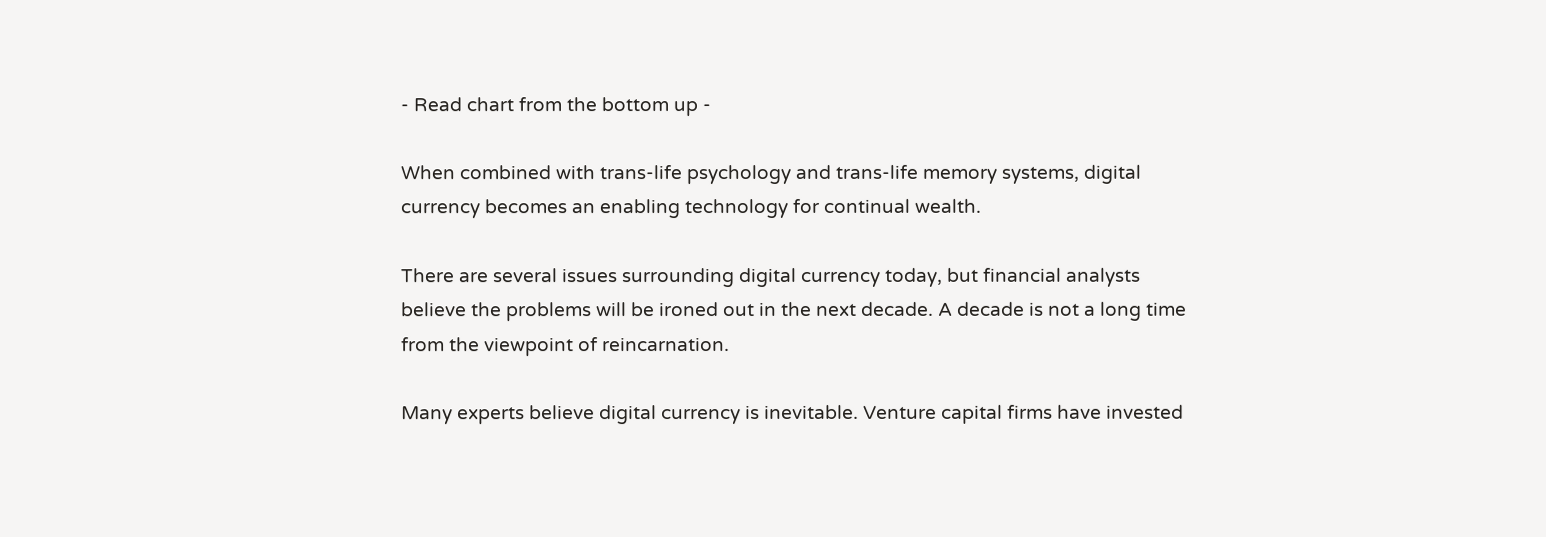- Read chart from the bottom up -

When combined with trans-life psychology and trans-life memory systems, digital currency becomes an enabling technology for continual wealth.

There are several issues surrounding digital currency today, but financial analysts believe the problems will be ironed out in the next decade. A decade is not a long time from the viewpoint of reincarnation.

Many experts believe digital currency is inevitable. Venture capital firms have invested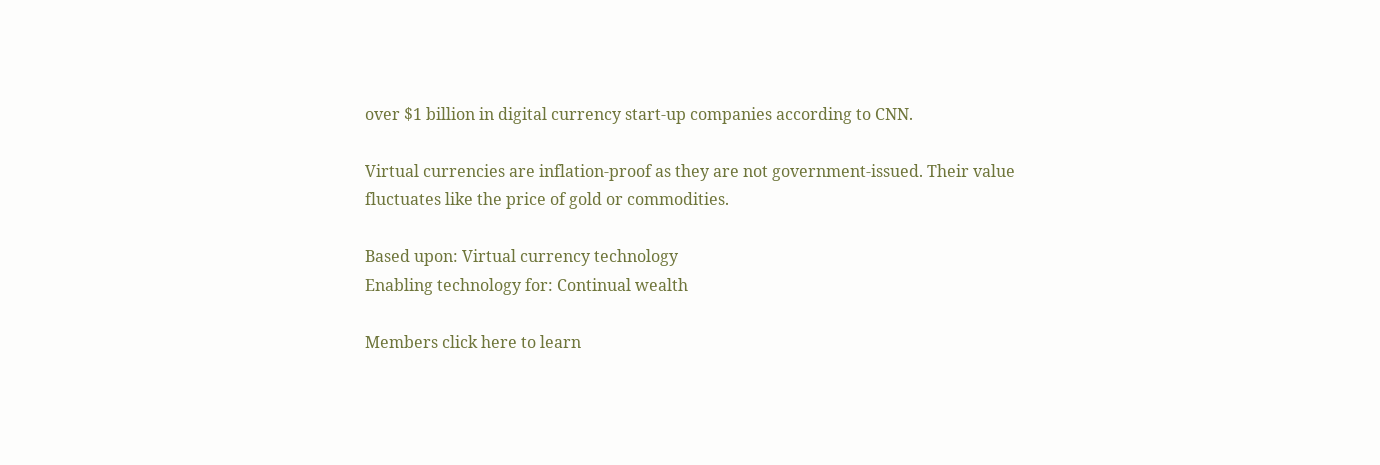over $1 billion in digital currency start-up companies according to CNN.

Virtual currencies are inflation-proof as they are not government-issued. Their value fluctuates like the price of gold or commodities.

Based upon: Virtual currency technology
Enabling technology for: Continual wealth

Members click here to learn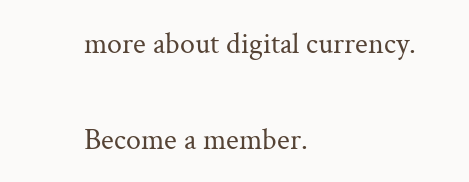more about digital currency.

Become a member.